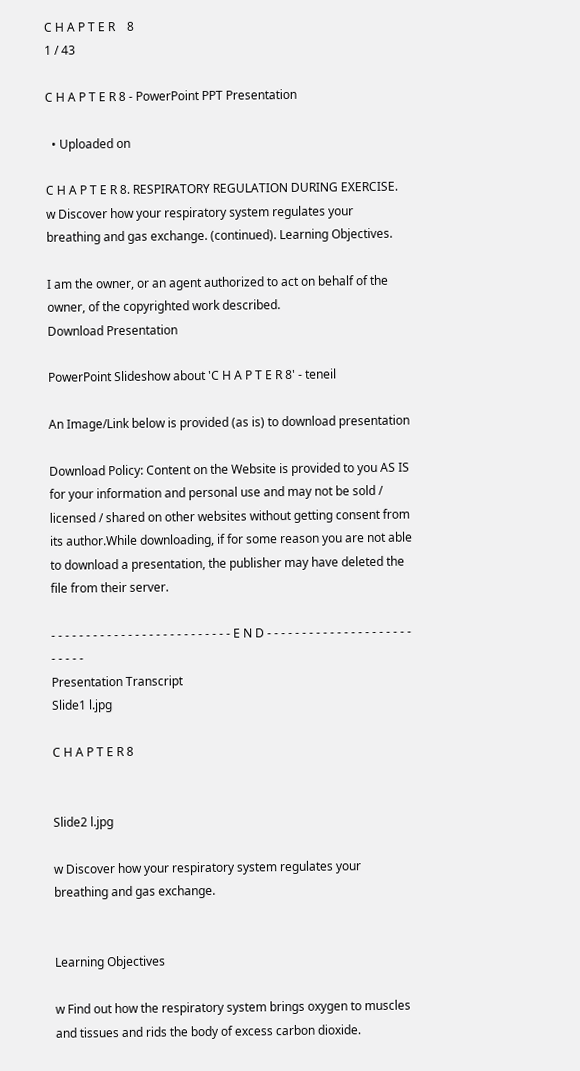C H A P T E R    8
1 / 43

C H A P T E R 8 - PowerPoint PPT Presentation

  • Uploaded on

C H A P T E R 8. RESPIRATORY REGULATION DURING EXERCISE. w Discover how your respiratory system regulates your breathing and gas exchange. (continued). Learning Objectives.

I am the owner, or an agent authorized to act on behalf of the owner, of the copyrighted work described.
Download Presentation

PowerPoint Slideshow about 'C H A P T E R 8' - teneil

An Image/Link below is provided (as is) to download presentation

Download Policy: Content on the Website is provided to you AS IS for your information and personal use and may not be sold / licensed / shared on other websites without getting consent from its author.While downloading, if for some reason you are not able to download a presentation, the publisher may have deleted the file from their server.

- - - - - - - - - - - - - - - - - - - - - - - - - - E N D - - - - - - - - - - - - - - - - - - - - - - - - - -
Presentation Transcript
Slide1 l.jpg

C H A P T E R 8


Slide2 l.jpg

w Discover how your respiratory system regulates your breathing and gas exchange.


Learning Objectives

w Find out how the respiratory system brings oxygen to muscles and tissues and rids the body of excess carbon dioxide.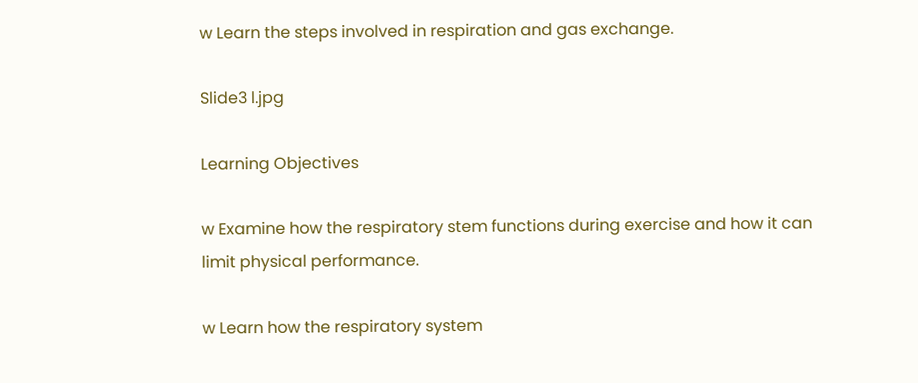w Learn the steps involved in respiration and gas exchange.

Slide3 l.jpg

Learning Objectives

w Examine how the respiratory stem functions during exercise and how it can limit physical performance.

w Learn how the respiratory system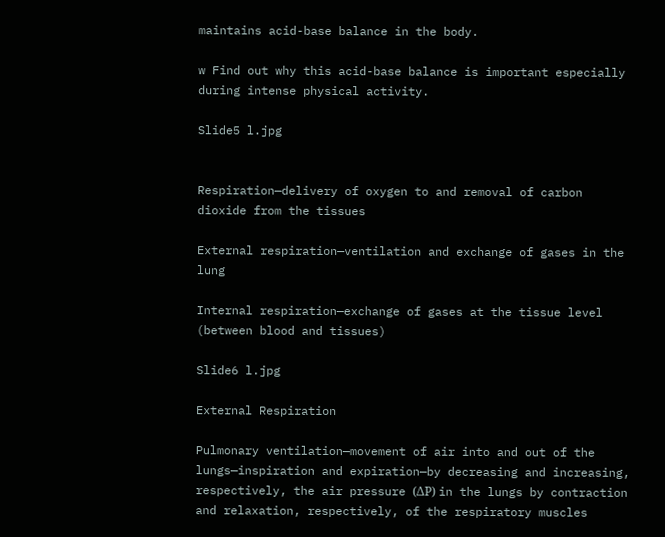maintains acid-base balance in the body.

w Find out why this acid-base balance is important especially during intense physical activity.

Slide5 l.jpg


Respiration—delivery of oxygen to and removal of carbon dioxide from the tissues

External respiration—ventilation and exchange of gases in the lung

Internal respiration—exchange of gases at the tissue level (between blood and tissues)

Slide6 l.jpg

External Respiration

Pulmonary ventilation—movement of air into and out of the lungs—inspiration and expiration—by decreasing and increasing, respectively, the air pressure (ΔP) in the lungs by contraction and relaxation, respectively, of the respiratory muscles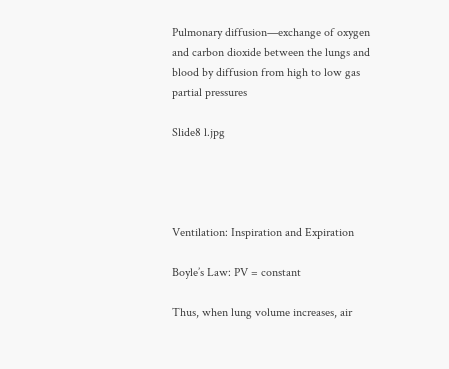Pulmonary diffusion—exchange of oxygen and carbon dioxide between the lungs and blood by diffusion from high to low gas partial pressures

Slide8 l.jpg




Ventilation: Inspiration and Expiration

Boyle’s Law: PV = constant

Thus, when lung volume increases, air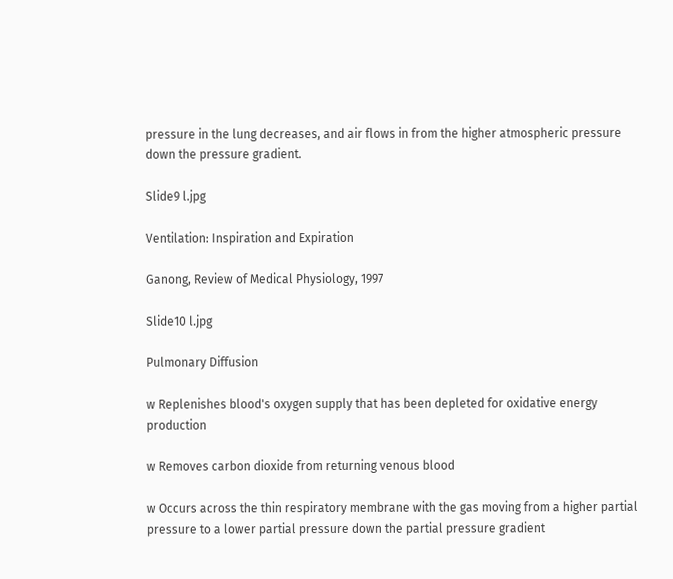pressure in the lung decreases, and air flows in from the higher atmospheric pressure down the pressure gradient.

Slide9 l.jpg

Ventilation: Inspiration and Expiration

Ganong, Review of Medical Physiology, 1997

Slide10 l.jpg

Pulmonary Diffusion

w Replenishes blood's oxygen supply that has been depleted for oxidative energy production

w Removes carbon dioxide from returning venous blood

w Occurs across the thin respiratory membrane with the gas moving from a higher partial pressure to a lower partial pressure down the partial pressure gradient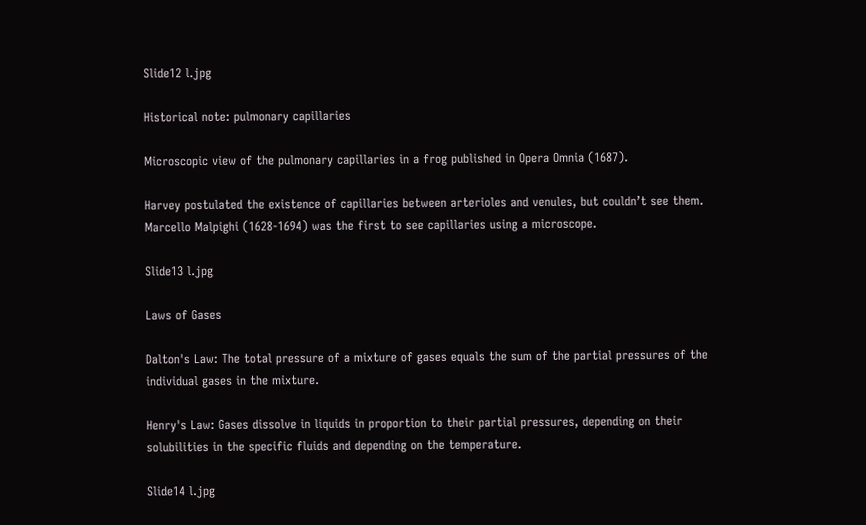Slide12 l.jpg

Historical note: pulmonary capillaries

Microscopic view of the pulmonary capillaries in a frog published in Opera Omnia (1687).

Harvey postulated the existence of capillaries between arterioles and venules, but couldn’t see them. Marcello Malpighi (1628-1694) was the first to see capillaries using a microscope.

Slide13 l.jpg

Laws of Gases

Dalton's Law: The total pressure of a mixture of gases equals the sum of the partial pressures of the individual gases in the mixture.

Henry's Law: Gases dissolve in liquids in proportion to their partial pressures, depending on their solubilities in the specific fluids and depending on the temperature.

Slide14 l.jpg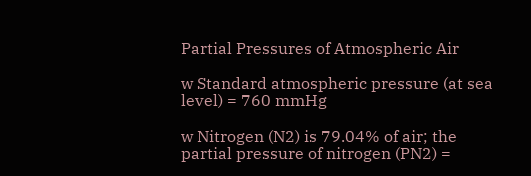Partial Pressures of Atmospheric Air

w Standard atmospheric pressure (at sea level) = 760 mmHg

w Nitrogen (N2) is 79.04% of air; the partial pressure of nitrogen (PN2) =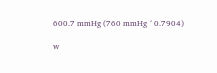600.7 mmHg (760 mmHg ´ 0.7904)

w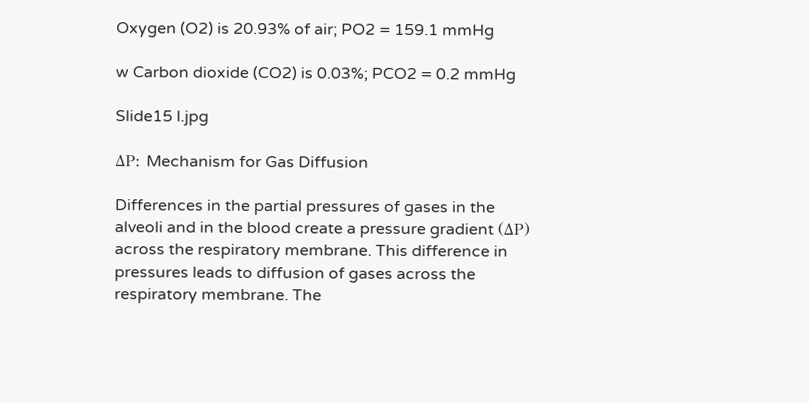Oxygen (O2) is 20.93% of air; PO2 = 159.1 mmHg

w Carbon dioxide (CO2) is 0.03%; PCO2 = 0.2 mmHg

Slide15 l.jpg

ΔP: Mechanism for Gas Diffusion

Differences in the partial pressures of gases in the alveoli and in the blood create a pressure gradient (ΔP) across the respiratory membrane. This difference in pressures leads to diffusion of gases across the respiratory membrane. The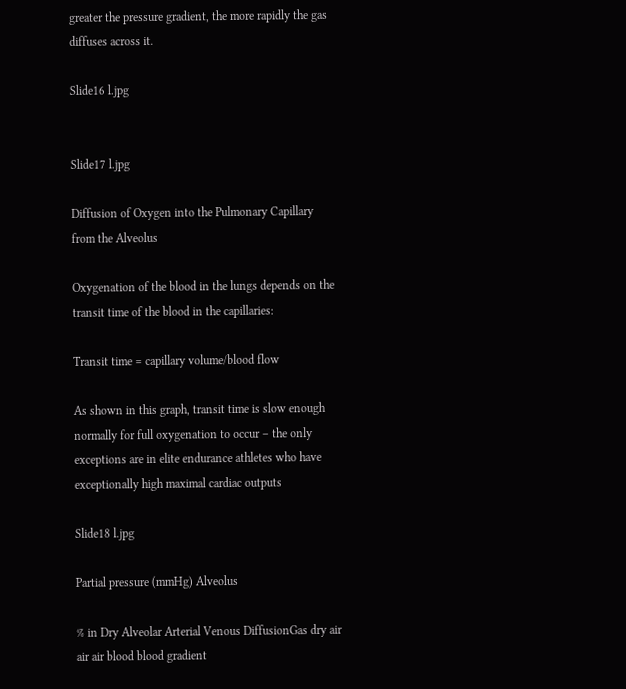greater the pressure gradient, the more rapidly the gas diffuses across it.

Slide16 l.jpg


Slide17 l.jpg

Diffusion of Oxygen into the Pulmonary Capillary from the Alveolus

Oxygenation of the blood in the lungs depends on the transit time of the blood in the capillaries:

Transit time = capillary volume/blood flow

As shown in this graph, transit time is slow enough normally for full oxygenation to occur – the only exceptions are in elite endurance athletes who have exceptionally high maximal cardiac outputs

Slide18 l.jpg

Partial pressure (mmHg) Alveolus

% in Dry Alveolar Arterial Venous DiffusionGas dry air air air blood blood gradient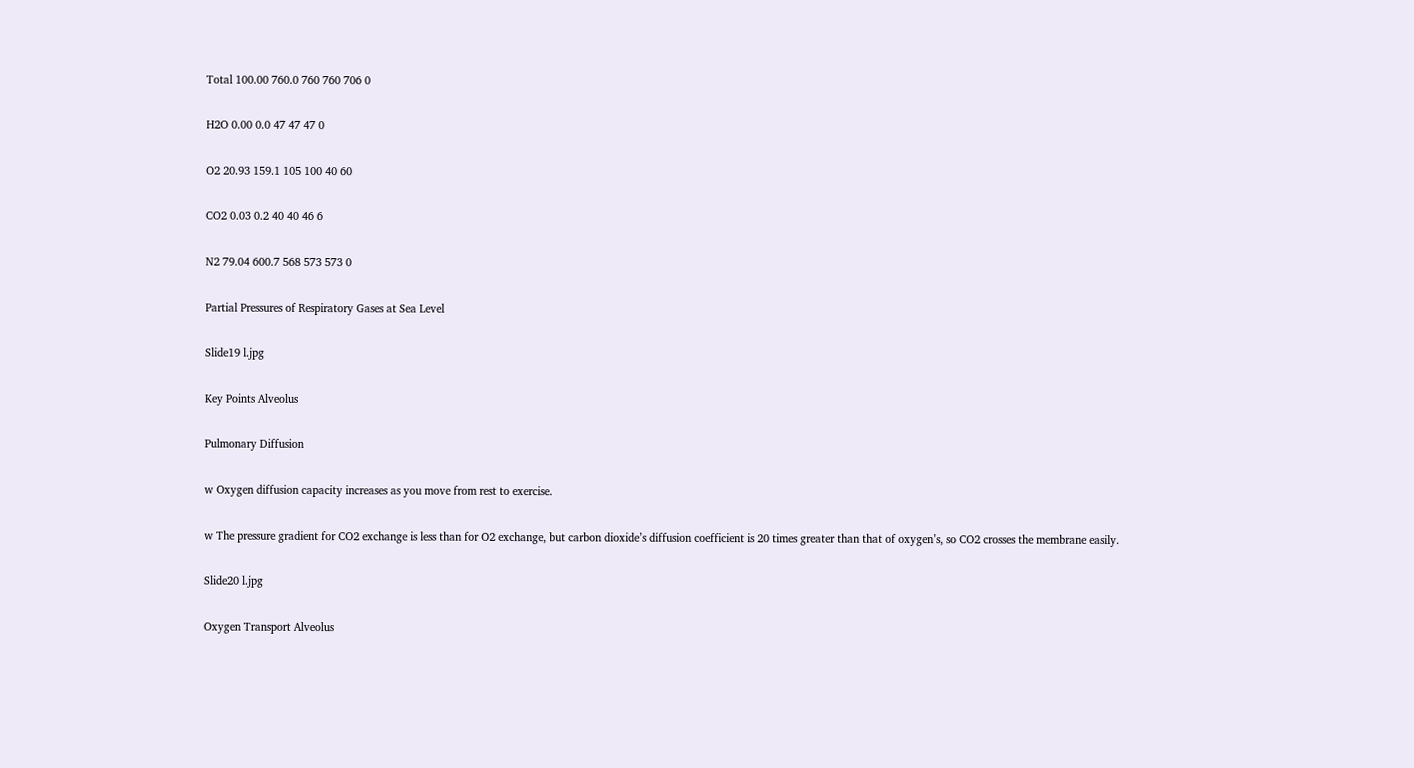Total 100.00 760.0 760 760 706 0

H2O 0.00 0.0 47 47 47 0

O2 20.93 159.1 105 100 40 60

CO2 0.03 0.2 40 40 46 6

N2 79.04 600.7 568 573 573 0

Partial Pressures of Respiratory Gases at Sea Level

Slide19 l.jpg

Key Points Alveolus

Pulmonary Diffusion

w Oxygen diffusion capacity increases as you move from rest to exercise.

w The pressure gradient for CO2 exchange is less than for O2 exchange, but carbon dioxide’s diffusion coefficient is 20 times greater than that of oxygen’s, so CO2 crosses the membrane easily.

Slide20 l.jpg

Oxygen Transport Alveolus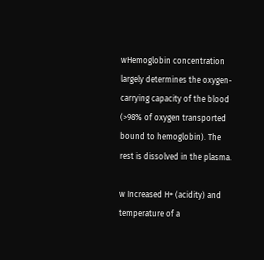wHemoglobin concentration largely determines the oxygen-carrying capacity of the blood (>98% of oxygen transported bound to hemoglobin). The rest is dissolved in the plasma.

w Increased H+ (acidity) and temperature of a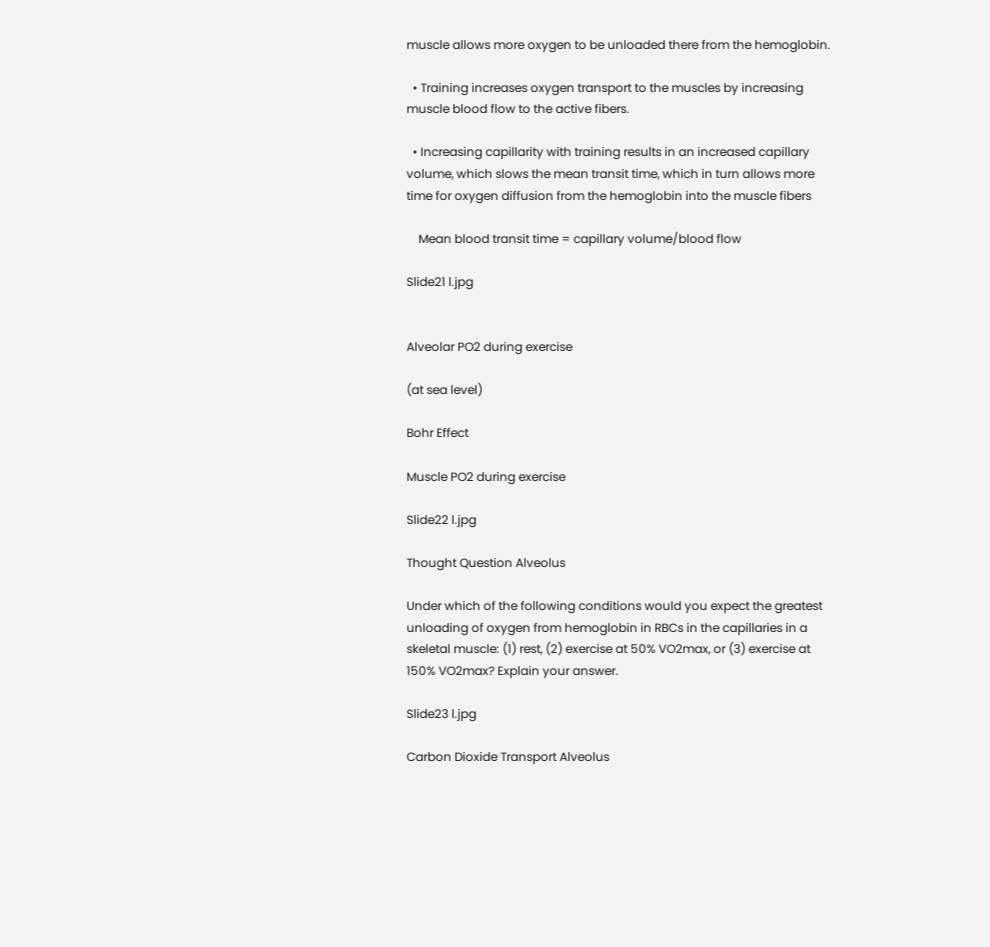muscle allows more oxygen to be unloaded there from the hemoglobin.

  • Training increases oxygen transport to the muscles by increasing muscle blood flow to the active fibers.

  • Increasing capillarity with training results in an increased capillary volume, which slows the mean transit time, which in turn allows more time for oxygen diffusion from the hemoglobin into the muscle fibers

    Mean blood transit time = capillary volume/blood flow

Slide21 l.jpg


Alveolar PO2 during exercise

(at sea level)

Bohr Effect

Muscle PO2 during exercise

Slide22 l.jpg

Thought Question Alveolus

Under which of the following conditions would you expect the greatest unloading of oxygen from hemoglobin in RBCs in the capillaries in a skeletal muscle: (1) rest, (2) exercise at 50% VO2max, or (3) exercise at 150% VO2max? Explain your answer.

Slide23 l.jpg

Carbon Dioxide Transport Alveolus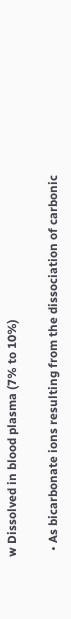w Dissolved in blood plasma (7% to 10%)

  • As bicarbonate ions resulting from the dissociation of carbonic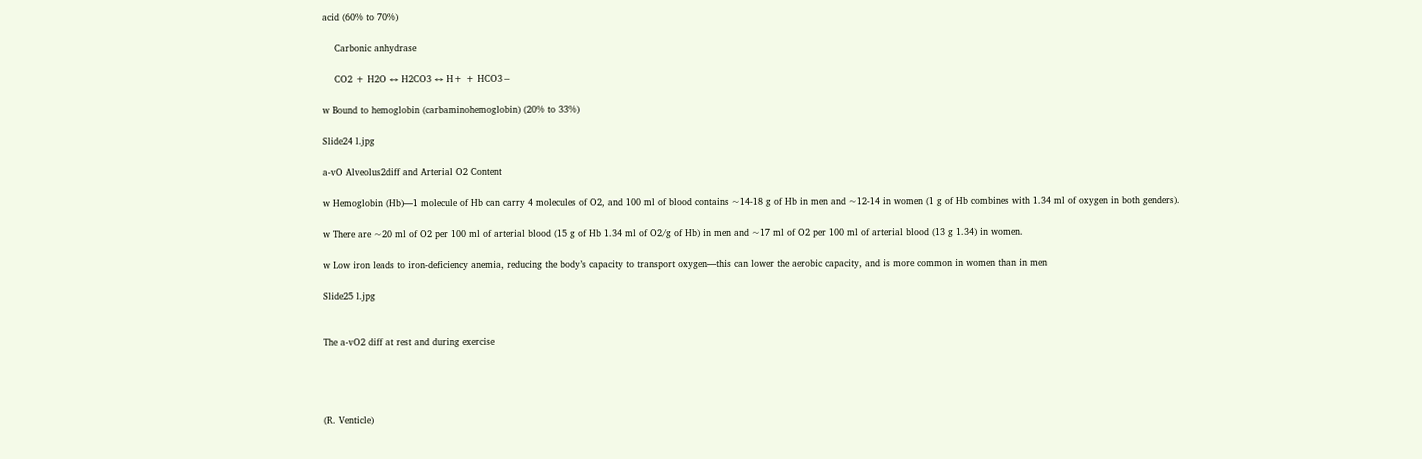acid (60% to 70%)

    Carbonic anhydrase

    CO2 + H2O ↔ H2CO3 ↔ H+ + HCO3−

w Bound to hemoglobin (carbaminohemoglobin) (20% to 33%)

Slide24 l.jpg

a-vO Alveolus2diff and Arterial O2 Content

w Hemoglobin (Hb)—1 molecule of Hb can carry 4 molecules of O2, and 100 ml of blood contains ~14-18 g of Hb in men and ~12-14 in women (1 g of Hb combines with 1.34 ml of oxygen in both genders).

w There are ~20 ml of O2 per 100 ml of arterial blood (15 g of Hb 1.34 ml of O2/g of Hb) in men and ~17 ml of O2 per 100 ml of arterial blood (13 g 1.34) in women.

w Low iron leads to iron-deficiency anemia, reducing the body’s capacity to transport oxygen—this can lower the aerobic capacity, and is more common in women than in men

Slide25 l.jpg


The a-vO2 diff at rest and during exercise




(R. Venticle)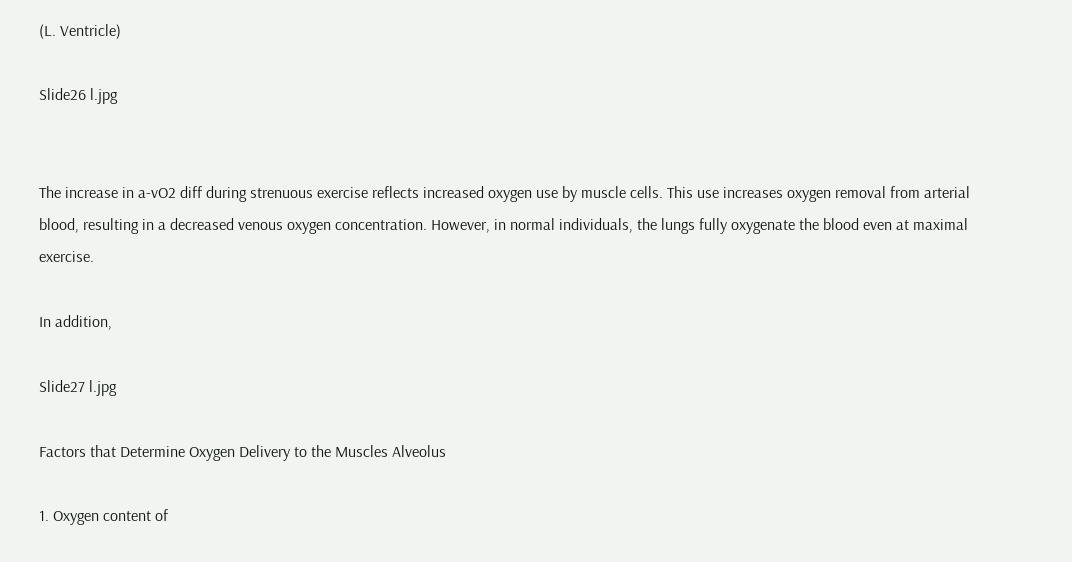(L. Ventricle)

Slide26 l.jpg


The increase in a-vO2 diff during strenuous exercise reflects increased oxygen use by muscle cells. This use increases oxygen removal from arterial blood, resulting in a decreased venous oxygen concentration. However, in normal individuals, the lungs fully oxygenate the blood even at maximal exercise.

In addition,

Slide27 l.jpg

Factors that Determine Oxygen Delivery to the Muscles Alveolus

1. Oxygen content of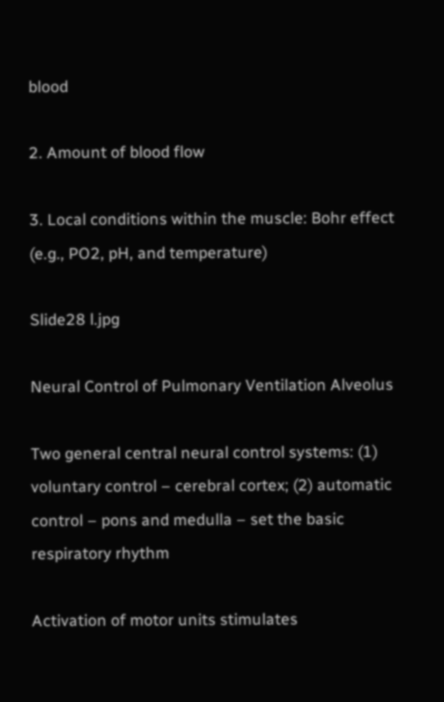blood

2. Amount of blood flow

3. Local conditions within the muscle: Bohr effect (e.g., PO2, pH, and temperature)

Slide28 l.jpg

Neural Control of Pulmonary Ventilation Alveolus

Two general central neural control systems: (1) voluntary control – cerebral cortex; (2) automatic control – pons and medulla – set the basic respiratory rhythm

Activation of motor units stimulates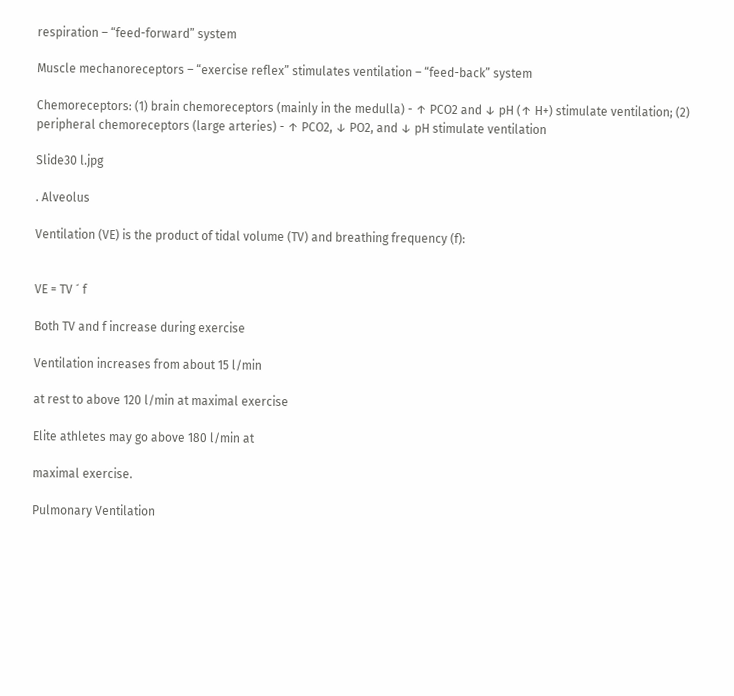respiration – “feed-forward” system

Muscle mechanoreceptors – “exercise reflex” stimulates ventilation – “feed-back” system

Chemoreceptors: (1) brain chemoreceptors (mainly in the medulla) - ↑ PCO2 and ↓ pH (↑ H+) stimulate ventilation; (2) peripheral chemoreceptors (large arteries) - ↑ PCO2, ↓ PO2, and ↓ pH stimulate ventilation

Slide30 l.jpg

. Alveolus

Ventilation (VE) is the product of tidal volume (TV) and breathing frequency (f):


VE = TV ´ f

Both TV and f increase during exercise

Ventilation increases from about 15 l/min

at rest to above 120 l/min at maximal exercise

Elite athletes may go above 180 l/min at

maximal exercise.

Pulmonary Ventilation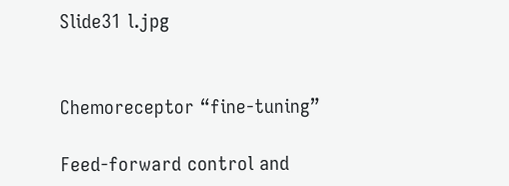Slide31 l.jpg


Chemoreceptor “fine-tuning”

Feed-forward control and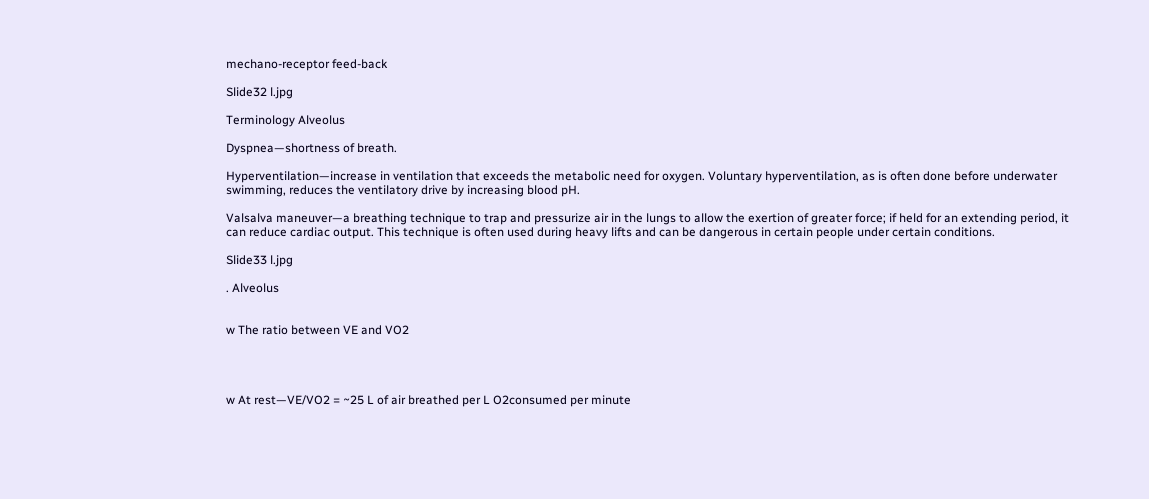mechano-receptor feed-back

Slide32 l.jpg

Terminology Alveolus

Dyspnea—shortness of breath.

Hyperventilation—increase in ventilation that exceeds the metabolic need for oxygen. Voluntary hyperventilation, as is often done before underwater swimming, reduces the ventilatory drive by increasing blood pH.

Valsalva maneuver—a breathing technique to trap and pressurize air in the lungs to allow the exertion of greater force; if held for an extending period, it can reduce cardiac output. This technique is often used during heavy lifts and can be dangerous in certain people under certain conditions.

Slide33 l.jpg

. Alveolus


w The ratio between VE and VO2




w At rest—VE/VO2 = ~25 L of air breathed per L O2consumed per minute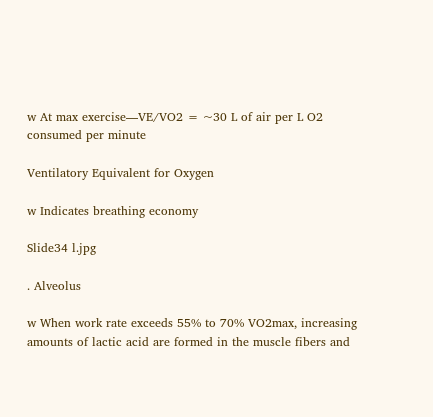w At max exercise—VE/VO2 = ~30 L of air per L O2 consumed per minute

Ventilatory Equivalent for Oxygen

w Indicates breathing economy

Slide34 l.jpg

. Alveolus

w When work rate exceeds 55% to 70% VO2max, increasing amounts of lactic acid are formed in the muscle fibers and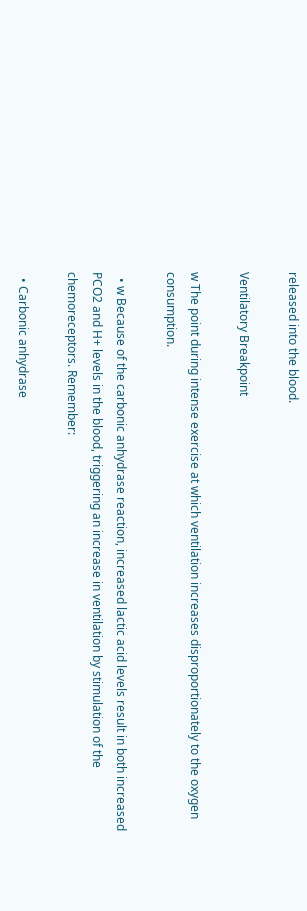released into the blood.

Ventilatory Breakpoint

w The point during intense exercise at which ventilation increases disproportionately to the oxygen consumption.

  • w Because of the carbonic anhydrase reaction, increased lactic acid levels result in both increased PCO2 and H+ levels in the blood, triggering an increase in ventilation by stimulation of the chemoreceptors. Remember:

  • Carbonic anhydrase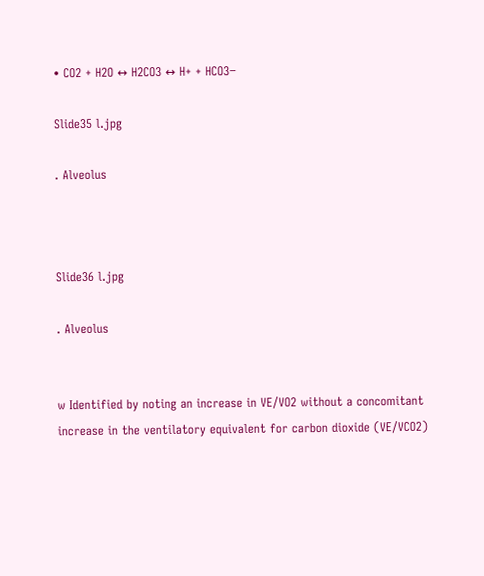• CO2 + H2O ↔ H2CO3 ↔ H+ + HCO3−

Slide35 l.jpg

. Alveolus



Slide36 l.jpg

. Alveolus


w Identified by noting an increase in VE/VO2 without a concomitant increase in the ventilatory equivalent for carbon dioxide (VE/VCO2)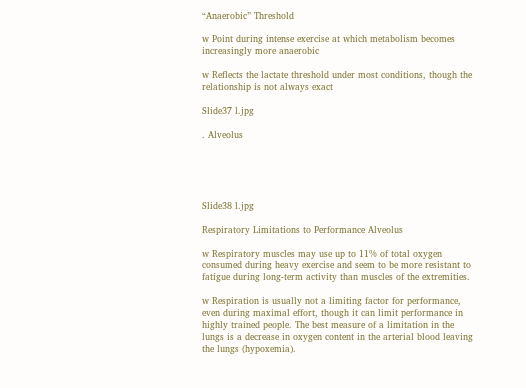“Anaerobic” Threshold

w Point during intense exercise at which metabolism becomes increasingly more anaerobic

w Reflects the lactate threshold under most conditions, though the relationship is not always exact

Slide37 l.jpg

. Alveolus





Slide38 l.jpg

Respiratory Limitations to Performance Alveolus

w Respiratory muscles may use up to 11% of total oxygen consumed during heavy exercise and seem to be more resistant to fatigue during long-term activity than muscles of the extremities.

w Respiration is usually not a limiting factor for performance, even during maximal effort, though it can limit performance in highly trained people. The best measure of a limitation in the lungs is a decrease in oxygen content in the arterial blood leaving the lungs (hypoxemia).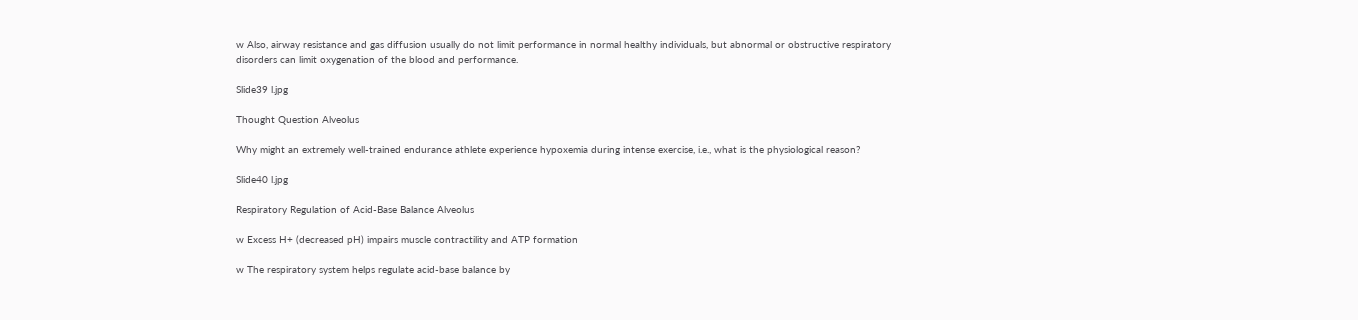w Also, airway resistance and gas diffusion usually do not limit performance in normal healthy individuals, but abnormal or obstructive respiratory disorders can limit oxygenation of the blood and performance.

Slide39 l.jpg

Thought Question Alveolus

Why might an extremely well-trained endurance athlete experience hypoxemia during intense exercise, i.e., what is the physiological reason?

Slide40 l.jpg

Respiratory Regulation of Acid-Base Balance Alveolus

w Excess H+ (decreased pH) impairs muscle contractility and ATP formation

w The respiratory system helps regulate acid-base balance by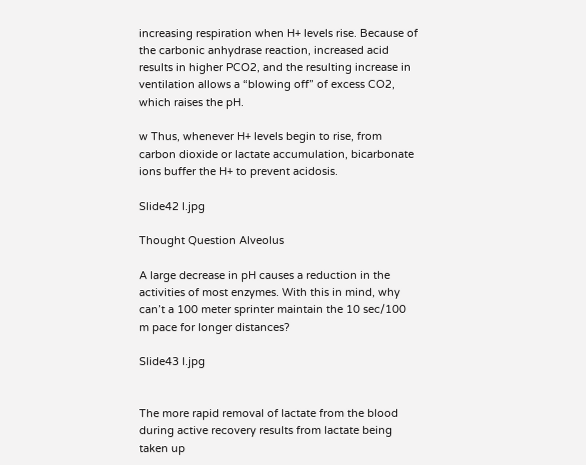increasing respiration when H+ levels rise. Because of the carbonic anhydrase reaction, increased acid results in higher PCO2, and the resulting increase in ventilation allows a “blowing off” of excess CO2, which raises the pH.

w Thus, whenever H+ levels begin to rise, from carbon dioxide or lactate accumulation, bicarbonate ions buffer the H+ to prevent acidosis.

Slide42 l.jpg

Thought Question Alveolus

A large decrease in pH causes a reduction in the activities of most enzymes. With this in mind, why can’t a 100 meter sprinter maintain the 10 sec/100 m pace for longer distances?

Slide43 l.jpg


The more rapid removal of lactate from the blood during active recovery results from lactate being taken up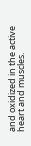and oxidized in the active heart and muscles.